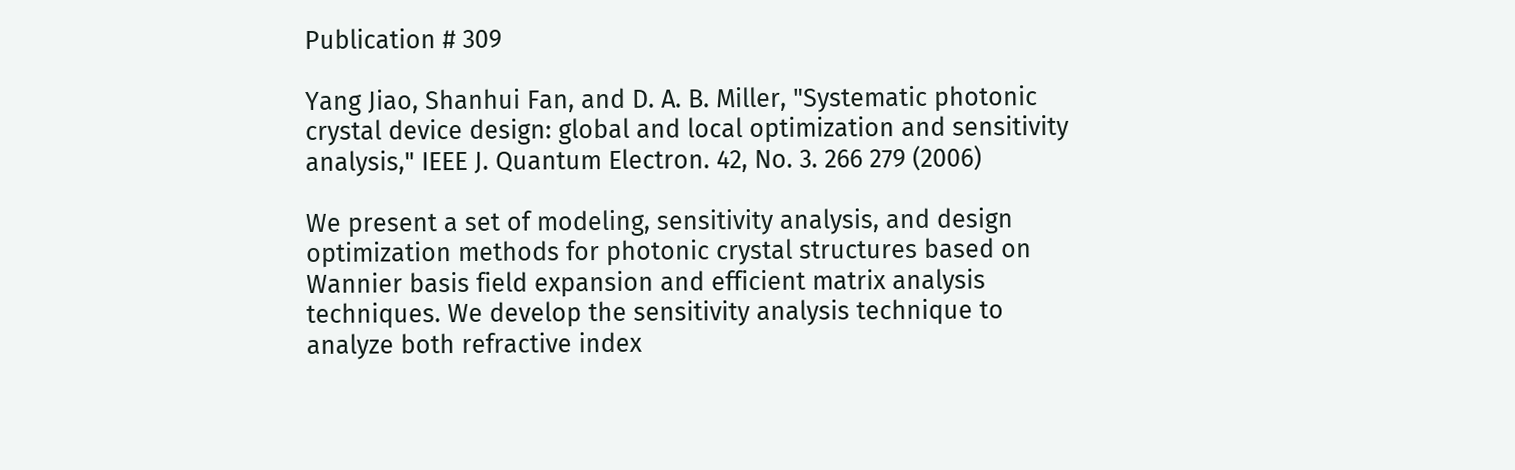Publication # 309

Yang Jiao, Shanhui Fan, and D. A. B. Miller, "Systematic photonic crystal device design: global and local optimization and sensitivity analysis," IEEE J. Quantum Electron. 42, No. 3. 266 279 (2006)

We present a set of modeling, sensitivity analysis, and design optimization methods for photonic crystal structures based on Wannier basis field expansion and efficient matrix analysis techniques. We develop the sensitivity analysis technique to analyze both refractive index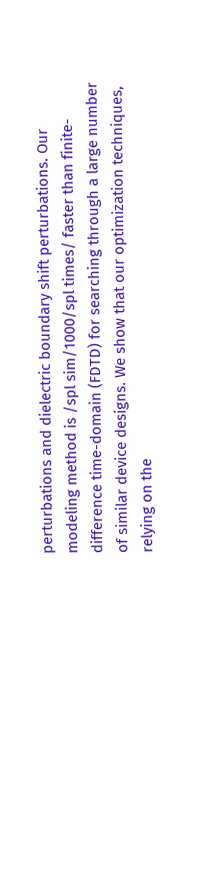perturbations and dielectric boundary shift perturbations. Our modeling method is /spl sim/1000/spl times/ faster than finite-difference time-domain (FDTD) for searching through a large number of similar device designs. We show that our optimization techniques, relying on the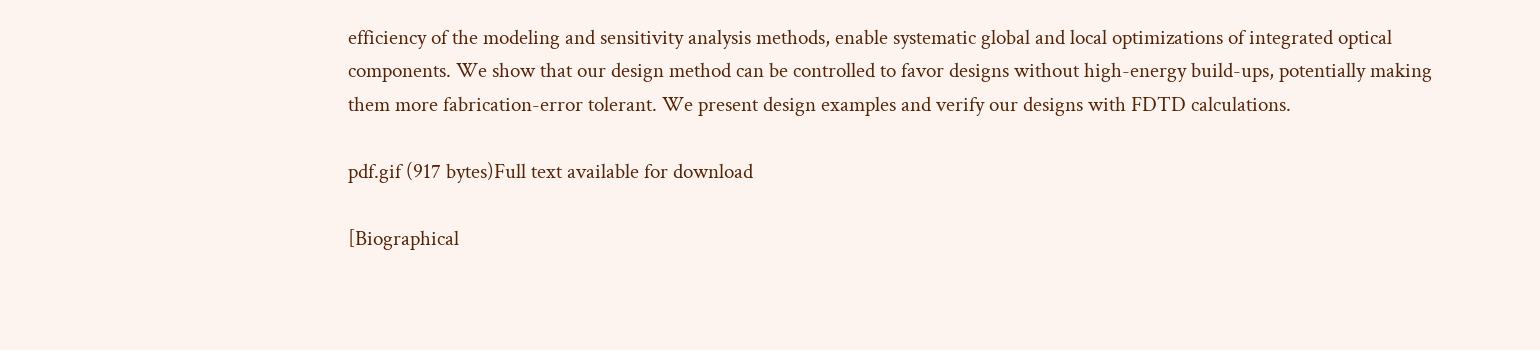efficiency of the modeling and sensitivity analysis methods, enable systematic global and local optimizations of integrated optical components. We show that our design method can be controlled to favor designs without high-energy build-ups, potentially making them more fabrication-error tolerant. We present design examples and verify our designs with FDTD calculations.

pdf.gif (917 bytes)Full text available for download

[Biographical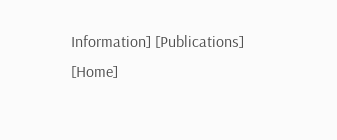Information] [Publications] [Home]